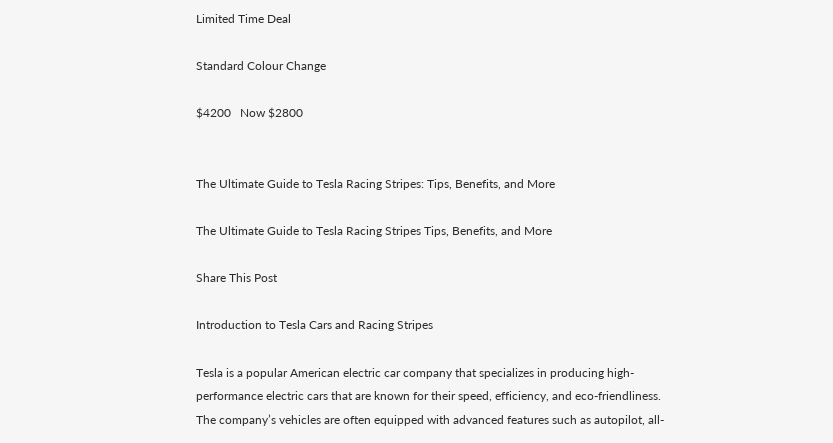Limited Time Deal

Standard Colour Change

$4200   Now $2800


The Ultimate Guide to Tesla Racing Stripes: Tips, Benefits, and More

The Ultimate Guide to Tesla Racing Stripes Tips, Benefits, and More

Share This Post

Introduction to Tesla Cars and Racing Stripes

Tesla is a popular American electric car company that specializes in producing high-performance electric cars that are known for their speed, efficiency, and eco-friendliness. The company’s vehicles are often equipped with advanced features such as autopilot, all-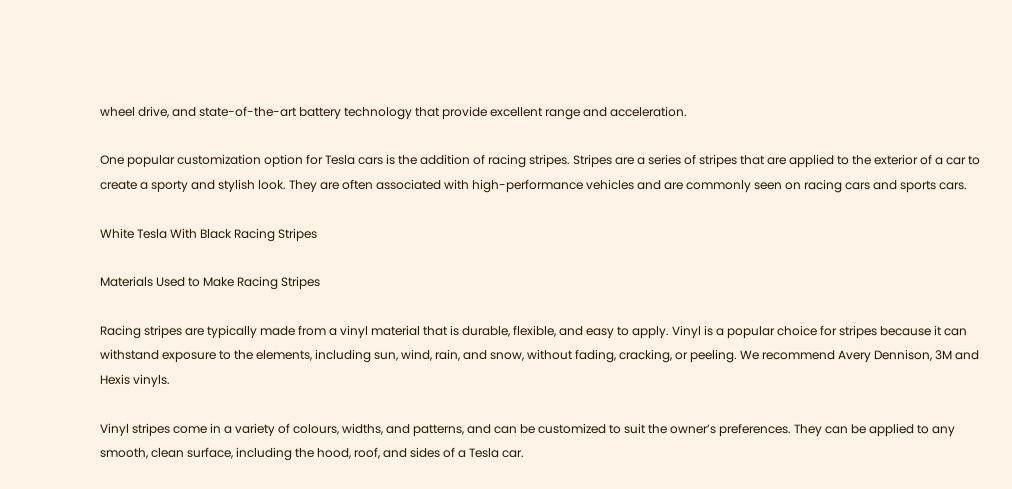wheel drive, and state-of-the-art battery technology that provide excellent range and acceleration.

One popular customization option for Tesla cars is the addition of racing stripes. Stripes are a series of stripes that are applied to the exterior of a car to create a sporty and stylish look. They are often associated with high-performance vehicles and are commonly seen on racing cars and sports cars.

White Tesla With Black Racing Stripes

Materials Used to Make Racing Stripes

Racing stripes are typically made from a vinyl material that is durable, flexible, and easy to apply. Vinyl is a popular choice for stripes because it can withstand exposure to the elements, including sun, wind, rain, and snow, without fading, cracking, or peeling. We recommend Avery Dennison, 3M and Hexis vinyls.

Vinyl stripes come in a variety of colours, widths, and patterns, and can be customized to suit the owner’s preferences. They can be applied to any smooth, clean surface, including the hood, roof, and sides of a Tesla car.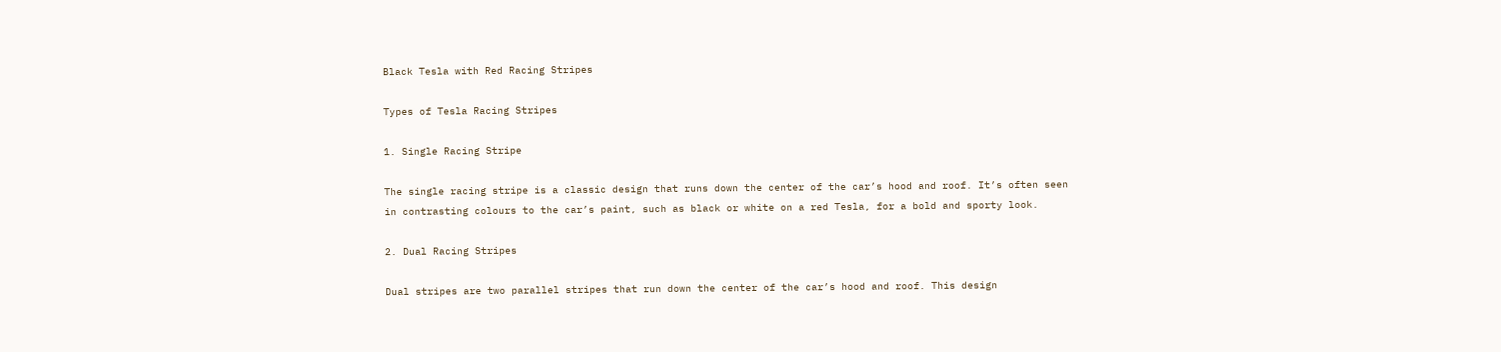Black Tesla with Red Racing Stripes

Types of Tesla Racing Stripes

1. Single Racing Stripe

The single racing stripe is a classic design that runs down the center of the car’s hood and roof. It’s often seen in contrasting colours to the car’s paint, such as black or white on a red Tesla, for a bold and sporty look.

2. Dual Racing Stripes

Dual stripes are two parallel stripes that run down the center of the car’s hood and roof. This design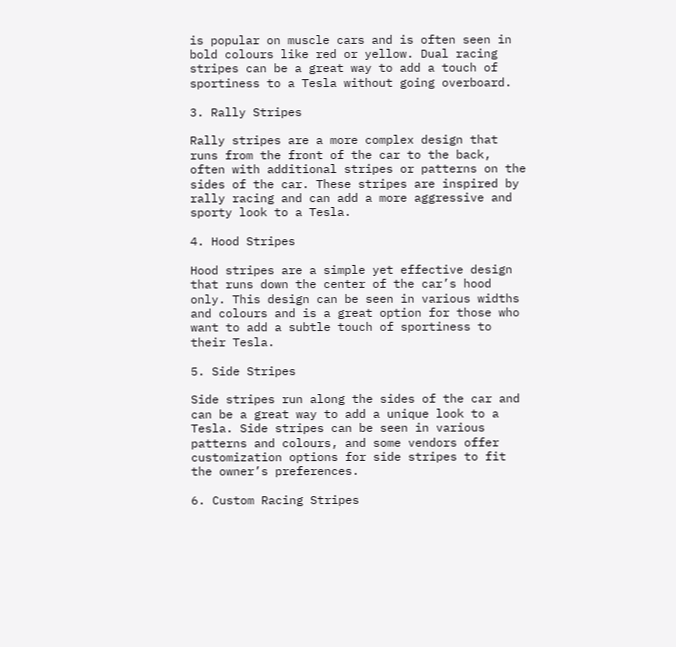is popular on muscle cars and is often seen in bold colours like red or yellow. Dual racing stripes can be a great way to add a touch of sportiness to a Tesla without going overboard.

3. Rally Stripes

Rally stripes are a more complex design that runs from the front of the car to the back, often with additional stripes or patterns on the sides of the car. These stripes are inspired by rally racing and can add a more aggressive and sporty look to a Tesla.

4. Hood Stripes

Hood stripes are a simple yet effective design that runs down the center of the car’s hood only. This design can be seen in various widths and colours and is a great option for those who want to add a subtle touch of sportiness to their Tesla.

5. Side Stripes

Side stripes run along the sides of the car and can be a great way to add a unique look to a Tesla. Side stripes can be seen in various patterns and colours, and some vendors offer customization options for side stripes to fit the owner’s preferences.

6. Custom Racing Stripes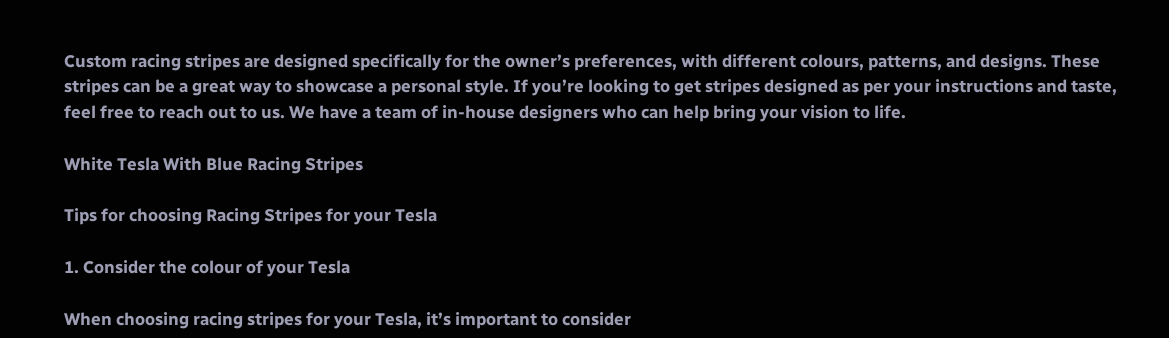Custom racing stripes are designed specifically for the owner’s preferences, with different colours, patterns, and designs. These stripes can be a great way to showcase a personal style. If you’re looking to get stripes designed as per your instructions and taste, feel free to reach out to us. We have a team of in-house designers who can help bring your vision to life.

White Tesla With Blue Racing Stripes

Tips for choosing Racing Stripes for your Tesla

1. Consider the colour of your Tesla

When choosing racing stripes for your Tesla, it’s important to consider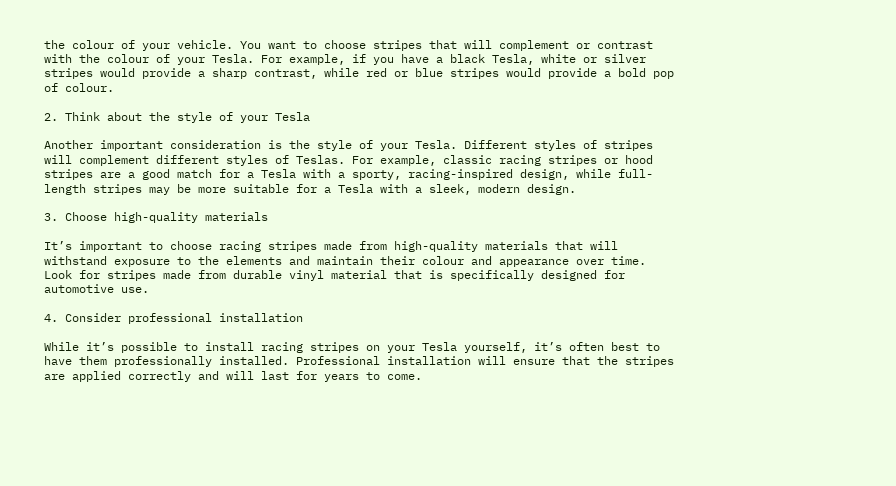the colour of your vehicle. You want to choose stripes that will complement or contrast with the colour of your Tesla. For example, if you have a black Tesla, white or silver stripes would provide a sharp contrast, while red or blue stripes would provide a bold pop of colour.

2. Think about the style of your Tesla

Another important consideration is the style of your Tesla. Different styles of stripes will complement different styles of Teslas. For example, classic racing stripes or hood stripes are a good match for a Tesla with a sporty, racing-inspired design, while full-length stripes may be more suitable for a Tesla with a sleek, modern design.

3. Choose high-quality materials

It’s important to choose racing stripes made from high-quality materials that will withstand exposure to the elements and maintain their colour and appearance over time. Look for stripes made from durable vinyl material that is specifically designed for automotive use.

4. Consider professional installation

While it’s possible to install racing stripes on your Tesla yourself, it’s often best to have them professionally installed. Professional installation will ensure that the stripes are applied correctly and will last for years to come.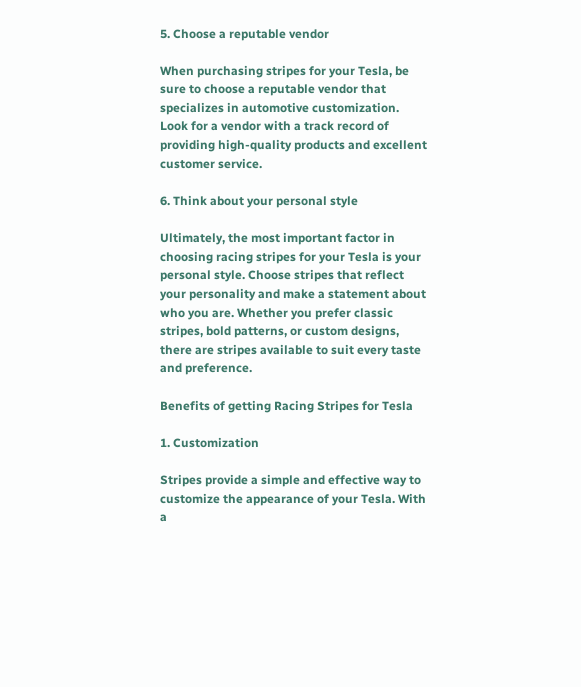5. Choose a reputable vendor

When purchasing stripes for your Tesla, be sure to choose a reputable vendor that specializes in automotive customization. Look for a vendor with a track record of providing high-quality products and excellent customer service.

6. Think about your personal style

Ultimately, the most important factor in choosing racing stripes for your Tesla is your personal style. Choose stripes that reflect your personality and make a statement about who you are. Whether you prefer classic stripes, bold patterns, or custom designs, there are stripes available to suit every taste and preference.

Benefits of getting Racing Stripes for Tesla

1. Customization

Stripes provide a simple and effective way to customize the appearance of your Tesla. With a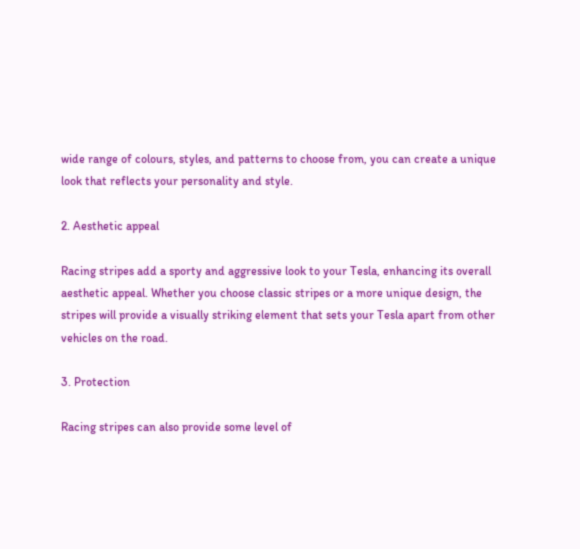wide range of colours, styles, and patterns to choose from, you can create a unique look that reflects your personality and style.

2. Aesthetic appeal

Racing stripes add a sporty and aggressive look to your Tesla, enhancing its overall aesthetic appeal. Whether you choose classic stripes or a more unique design, the stripes will provide a visually striking element that sets your Tesla apart from other vehicles on the road.

3. Protection

Racing stripes can also provide some level of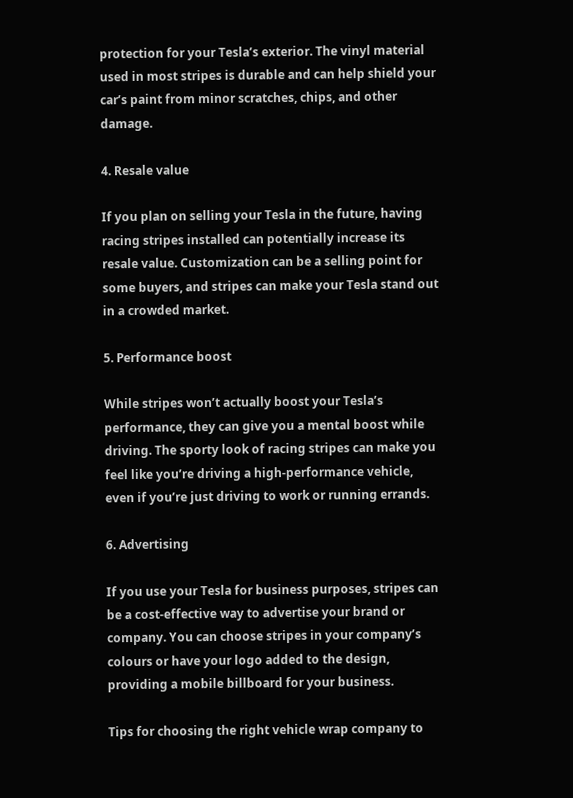protection for your Tesla’s exterior. The vinyl material used in most stripes is durable and can help shield your car’s paint from minor scratches, chips, and other damage.

4. Resale value

If you plan on selling your Tesla in the future, having racing stripes installed can potentially increase its resale value. Customization can be a selling point for some buyers, and stripes can make your Tesla stand out in a crowded market.

5. Performance boost

While stripes won’t actually boost your Tesla’s performance, they can give you a mental boost while driving. The sporty look of racing stripes can make you feel like you’re driving a high-performance vehicle, even if you’re just driving to work or running errands.

6. Advertising

If you use your Tesla for business purposes, stripes can be a cost-effective way to advertise your brand or company. You can choose stripes in your company’s colours or have your logo added to the design, providing a mobile billboard for your business.

Tips for choosing the right vehicle wrap company to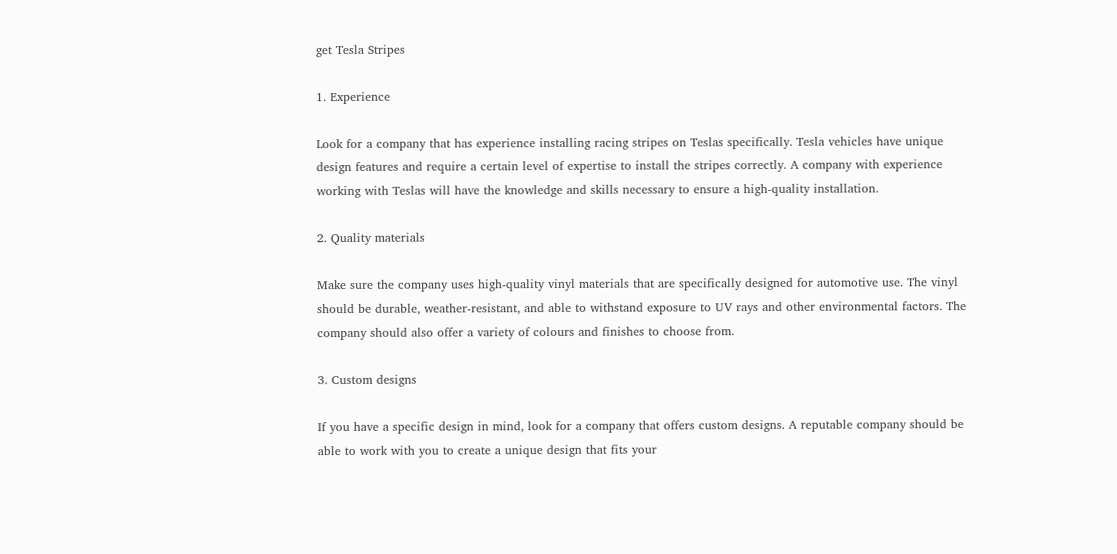get Tesla Stripes

1. Experience

Look for a company that has experience installing racing stripes on Teslas specifically. Tesla vehicles have unique design features and require a certain level of expertise to install the stripes correctly. A company with experience working with Teslas will have the knowledge and skills necessary to ensure a high-quality installation.

2. Quality materials

Make sure the company uses high-quality vinyl materials that are specifically designed for automotive use. The vinyl should be durable, weather-resistant, and able to withstand exposure to UV rays and other environmental factors. The company should also offer a variety of colours and finishes to choose from.

3. Custom designs

If you have a specific design in mind, look for a company that offers custom designs. A reputable company should be able to work with you to create a unique design that fits your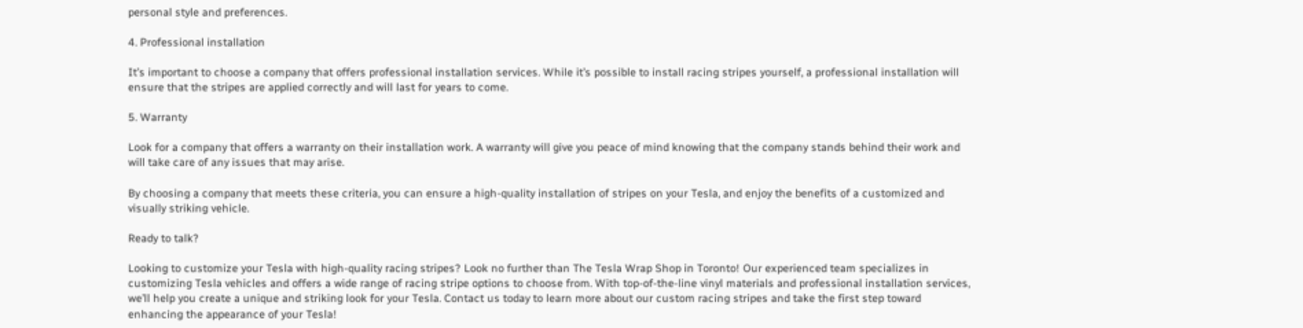personal style and preferences.

4. Professional installation

It’s important to choose a company that offers professional installation services. While it’s possible to install racing stripes yourself, a professional installation will ensure that the stripes are applied correctly and will last for years to come.

5. Warranty

Look for a company that offers a warranty on their installation work. A warranty will give you peace of mind knowing that the company stands behind their work and will take care of any issues that may arise.

By choosing a company that meets these criteria, you can ensure a high-quality installation of stripes on your Tesla, and enjoy the benefits of a customized and visually striking vehicle.

Ready to talk?

Looking to customize your Tesla with high-quality racing stripes? Look no further than The Tesla Wrap Shop in Toronto! Our experienced team specializes in customizing Tesla vehicles and offers a wide range of racing stripe options to choose from. With top-of-the-line vinyl materials and professional installation services, we’ll help you create a unique and striking look for your Tesla. Contact us today to learn more about our custom racing stripes and take the first step toward enhancing the appearance of your Tesla!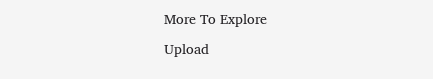More To Explore

Upload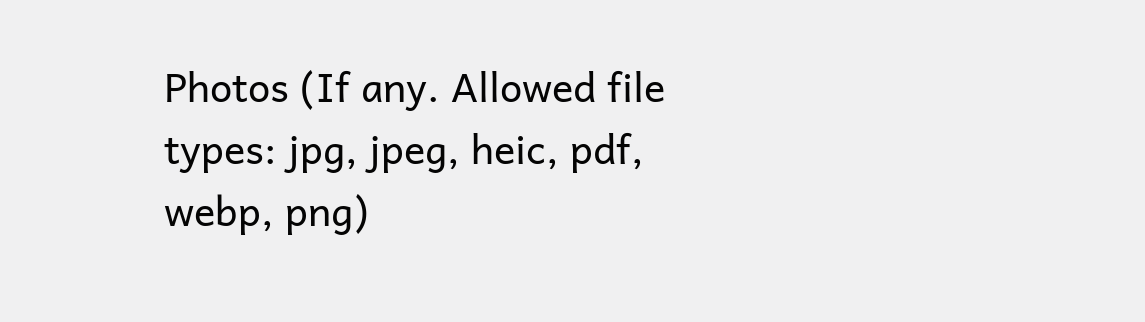Photos (If any. Allowed file types: jpg, jpeg, heic, pdf, webp, png)